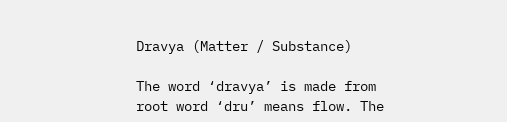Dravya (Matter / Substance)

The word ‘dravya’ is made from root word ‘dru’ means flow. The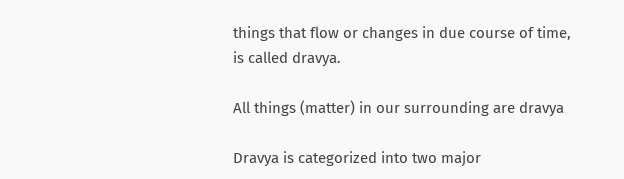things that flow or changes in due course of time, is called dravya.

All things (matter) in our surrounding are dravya

Dravya is categorized into two major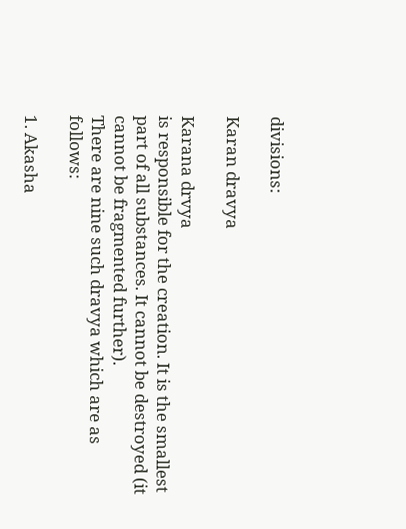divisions:

Karan dravya

Karana drvya
is responsible for the creation. It is the smallest part of all substances. It cannot be destroyed (it cannot be fragmented further).
There are nine such dravya which are as follows:

1. Akasha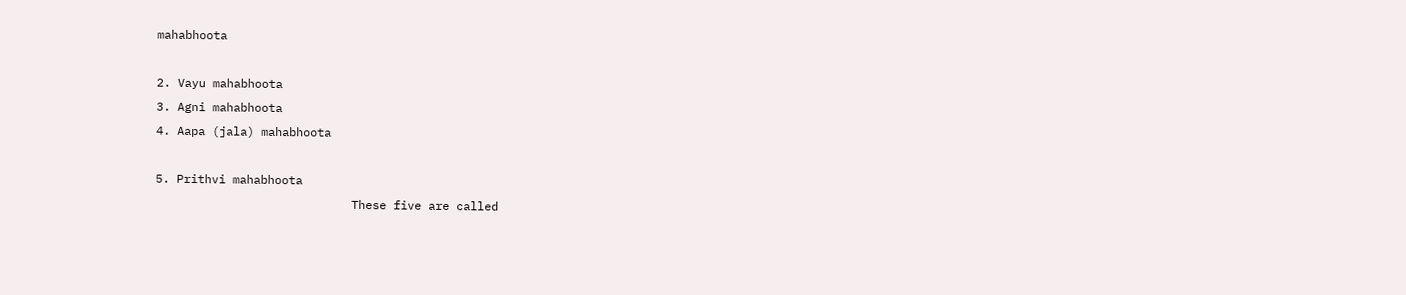mahabhoota

2. Vayu mahabhoota
3. Agni mahabhoota
4. Aapa (jala) mahabhoota

5. Prithvi mahabhoota
                            These five are called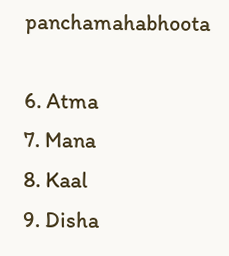panchamahabhoota

6. Atma
7. Mana
8. Kaal
9. Disha